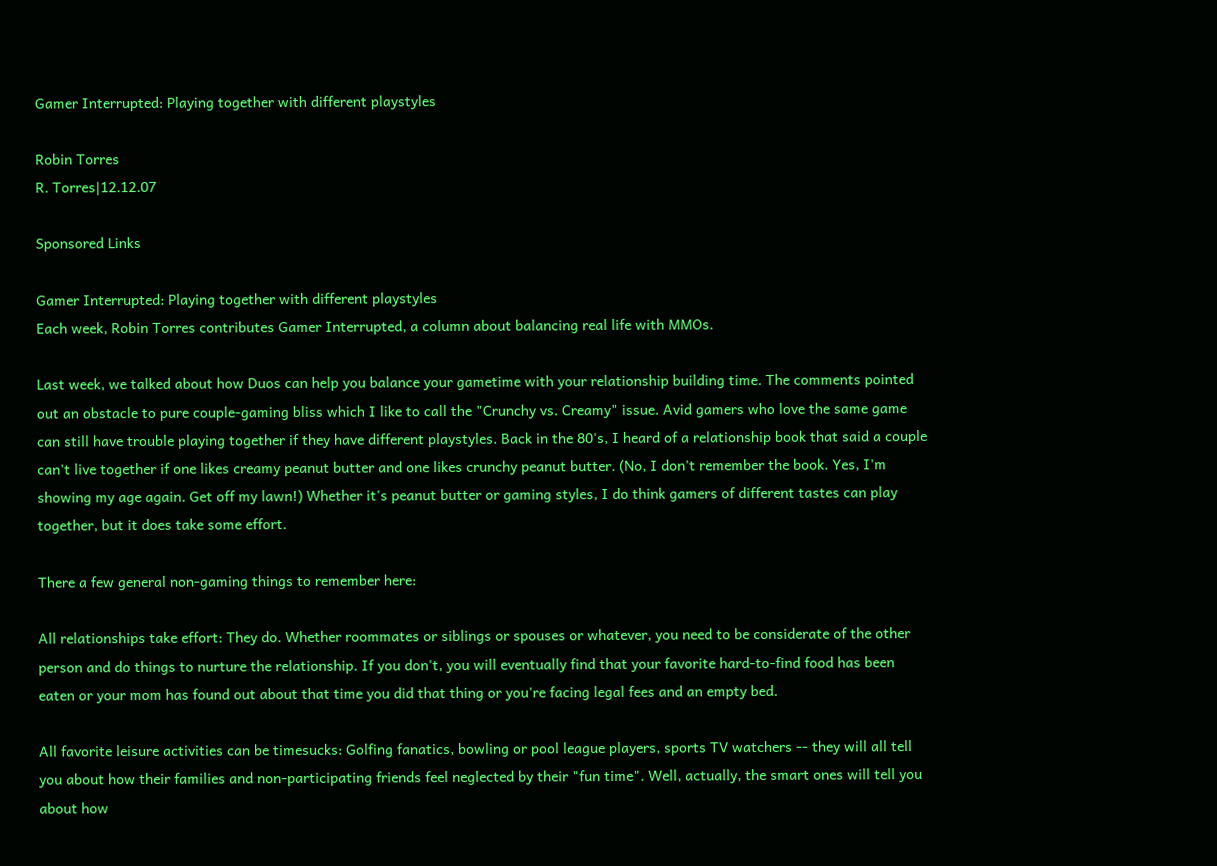Gamer Interrupted: Playing together with different playstyles

Robin Torres
R. Torres|12.12.07

Sponsored Links

Gamer Interrupted: Playing together with different playstyles
Each week, Robin Torres contributes Gamer Interrupted, a column about balancing real life with MMOs.

Last week, we talked about how Duos can help you balance your gametime with your relationship building time. The comments pointed out an obstacle to pure couple-gaming bliss which I like to call the "Crunchy vs. Creamy" issue. Avid gamers who love the same game can still have trouble playing together if they have different playstyles. Back in the 80's, I heard of a relationship book that said a couple can't live together if one likes creamy peanut butter and one likes crunchy peanut butter. (No, I don't remember the book. Yes, I'm showing my age again. Get off my lawn!) Whether it's peanut butter or gaming styles, I do think gamers of different tastes can play together, but it does take some effort.

There a few general non-gaming things to remember here:

All relationships take effort: They do. Whether roommates or siblings or spouses or whatever, you need to be considerate of the other person and do things to nurture the relationship. If you don't, you will eventually find that your favorite hard-to-find food has been eaten or your mom has found out about that time you did that thing or you're facing legal fees and an empty bed.

All favorite leisure activities can be timesucks: Golfing fanatics, bowling or pool league players, sports TV watchers -- they will all tell you about how their families and non-participating friends feel neglected by their "fun time". Well, actually, the smart ones will tell you about how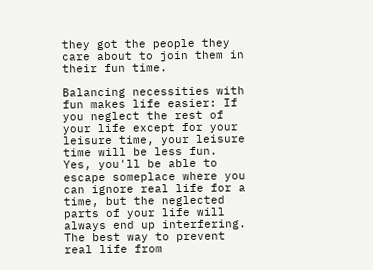they got the people they care about to join them in their fun time.

Balancing necessities with fun makes life easier: If you neglect the rest of your life except for your leisure time, your leisure time will be less fun. Yes, you'll be able to escape someplace where you can ignore real life for a time, but the neglected parts of your life will always end up interfering. The best way to prevent real life from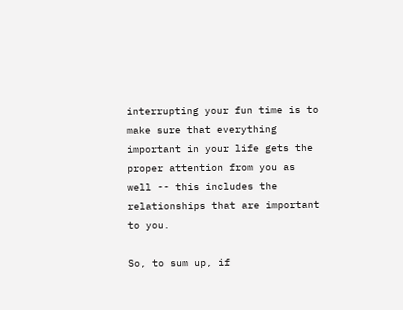interrupting your fun time is to make sure that everything important in your life gets the proper attention from you as well -- this includes the relationships that are important to you.

So, to sum up, if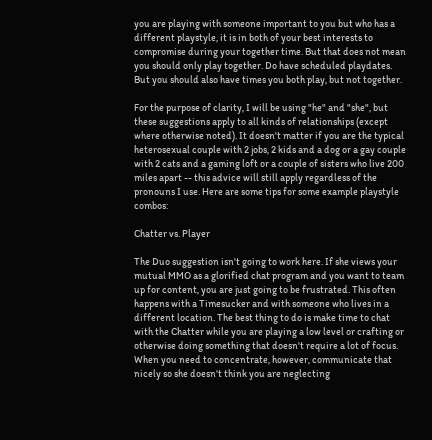you are playing with someone important to you but who has a different playstyle, it is in both of your best interests to compromise during your together time. But that does not mean you should only play together. Do have scheduled playdates. But you should also have times you both play, but not together.

For the purpose of clarity, I will be using "he" and "she", but these suggestions apply to all kinds of relationships (except where otherwise noted). It doesn't matter if you are the typical heterosexual couple with 2 jobs, 2 kids and a dog or a gay couple with 2 cats and a gaming loft or a couple of sisters who live 200 miles apart -- this advice will still apply regardless of the pronouns I use. Here are some tips for some example playstyle combos:

Chatter vs. Player

The Duo suggestion isn't going to work here. If she views your mutual MMO as a glorified chat program and you want to team up for content, you are just going to be frustrated. This often happens with a Timesucker and with someone who lives in a different location. The best thing to do is make time to chat with the Chatter while you are playing a low level or crafting or otherwise doing something that doesn't require a lot of focus. When you need to concentrate, however, communicate that nicely so she doesn't think you are neglecting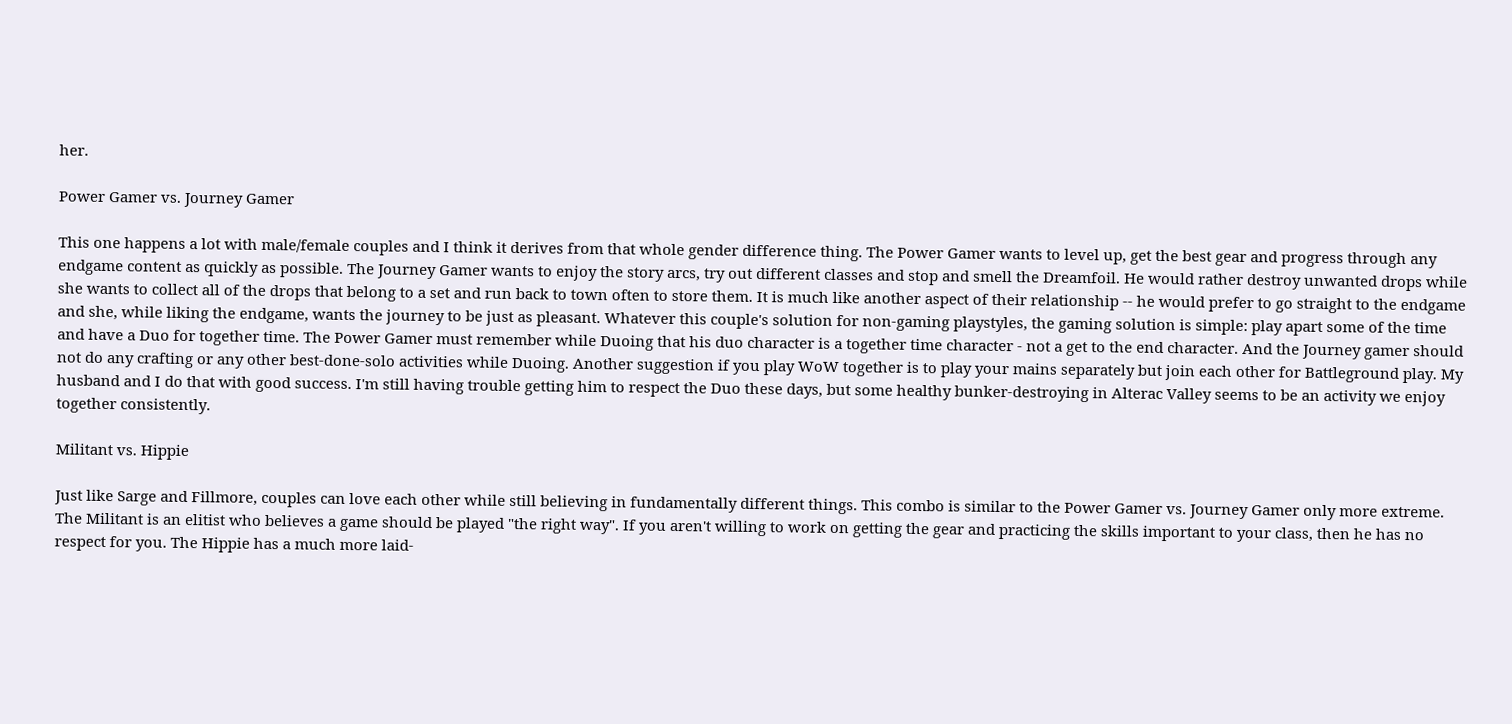her.

Power Gamer vs. Journey Gamer

This one happens a lot with male/female couples and I think it derives from that whole gender difference thing. The Power Gamer wants to level up, get the best gear and progress through any endgame content as quickly as possible. The Journey Gamer wants to enjoy the story arcs, try out different classes and stop and smell the Dreamfoil. He would rather destroy unwanted drops while she wants to collect all of the drops that belong to a set and run back to town often to store them. It is much like another aspect of their relationship -- he would prefer to go straight to the endgame and she, while liking the endgame, wants the journey to be just as pleasant. Whatever this couple's solution for non-gaming playstyles, the gaming solution is simple: play apart some of the time and have a Duo for together time. The Power Gamer must remember while Duoing that his duo character is a together time character - not a get to the end character. And the Journey gamer should not do any crafting or any other best-done-solo activities while Duoing. Another suggestion if you play WoW together is to play your mains separately but join each other for Battleground play. My husband and I do that with good success. I'm still having trouble getting him to respect the Duo these days, but some healthy bunker-destroying in Alterac Valley seems to be an activity we enjoy together consistently.

Militant vs. Hippie

Just like Sarge and Fillmore, couples can love each other while still believing in fundamentally different things. This combo is similar to the Power Gamer vs. Journey Gamer only more extreme. The Militant is an elitist who believes a game should be played "the right way". If you aren't willing to work on getting the gear and practicing the skills important to your class, then he has no respect for you. The Hippie has a much more laid-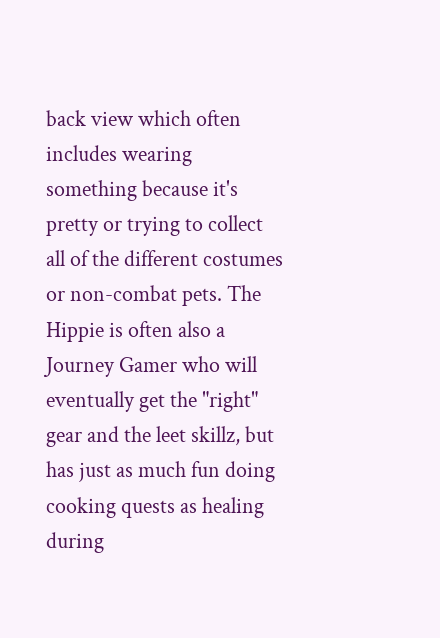back view which often includes wearing something because it's pretty or trying to collect all of the different costumes or non-combat pets. The Hippie is often also a Journey Gamer who will eventually get the "right" gear and the leet skillz, but has just as much fun doing cooking quests as healing during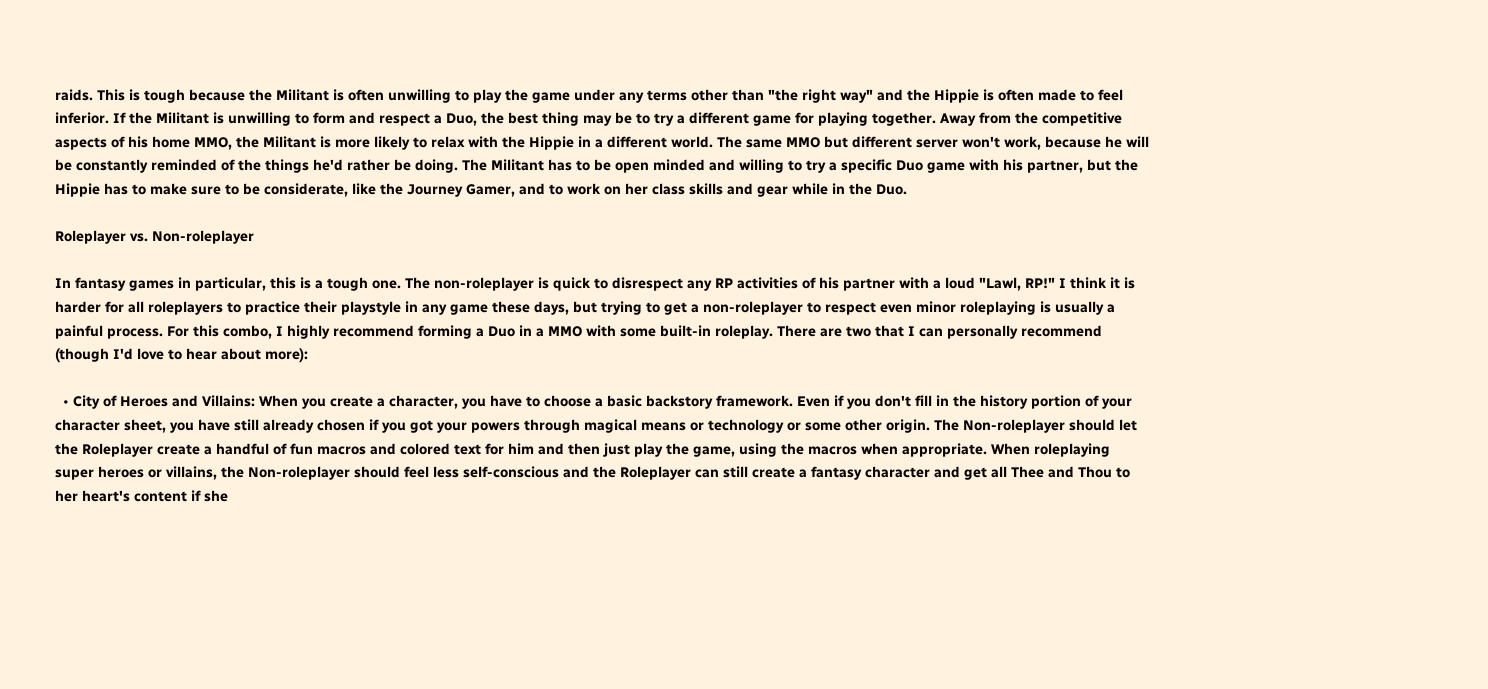raids. This is tough because the Militant is often unwilling to play the game under any terms other than "the right way" and the Hippie is often made to feel inferior. If the Militant is unwilling to form and respect a Duo, the best thing may be to try a different game for playing together. Away from the competitive aspects of his home MMO, the Militant is more likely to relax with the Hippie in a different world. The same MMO but different server won't work, because he will be constantly reminded of the things he'd rather be doing. The Militant has to be open minded and willing to try a specific Duo game with his partner, but the Hippie has to make sure to be considerate, like the Journey Gamer, and to work on her class skills and gear while in the Duo.

Roleplayer vs. Non-roleplayer

In fantasy games in particular, this is a tough one. The non-roleplayer is quick to disrespect any RP activities of his partner with a loud "Lawl, RP!" I think it is harder for all roleplayers to practice their playstyle in any game these days, but trying to get a non-roleplayer to respect even minor roleplaying is usually a painful process. For this combo, I highly recommend forming a Duo in a MMO with some built-in roleplay. There are two that I can personally recommend (though I'd love to hear about more):

  • City of Heroes and Villains: When you create a character, you have to choose a basic backstory framework. Even if you don't fill in the history portion of your character sheet, you have still already chosen if you got your powers through magical means or technology or some other origin. The Non-roleplayer should let the Roleplayer create a handful of fun macros and colored text for him and then just play the game, using the macros when appropriate. When roleplaying super heroes or villains, the Non-roleplayer should feel less self-conscious and the Roleplayer can still create a fantasy character and get all Thee and Thou to her heart's content if she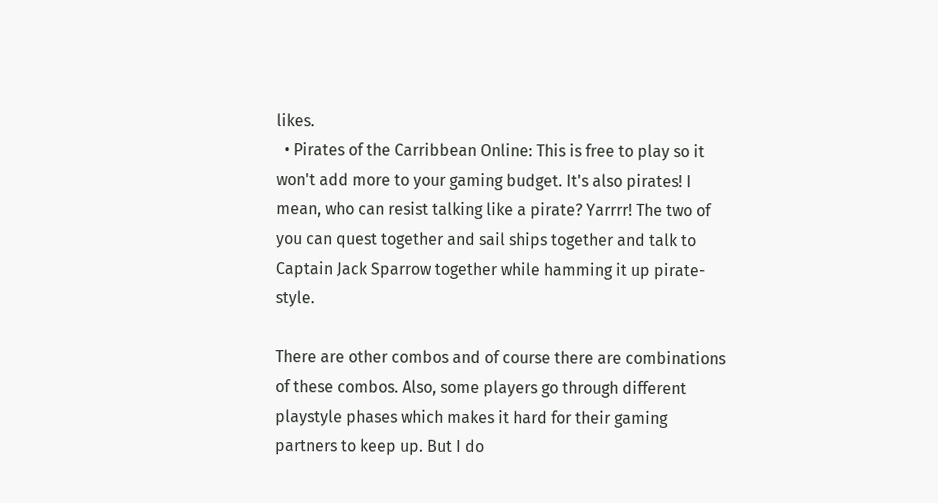likes.
  • Pirates of the Carribbean Online: This is free to play so it won't add more to your gaming budget. It's also pirates! I mean, who can resist talking like a pirate? Yarrrr! The two of you can quest together and sail ships together and talk to Captain Jack Sparrow together while hamming it up pirate-style.

There are other combos and of course there are combinations of these combos. Also, some players go through different playstyle phases which makes it hard for their gaming partners to keep up. But I do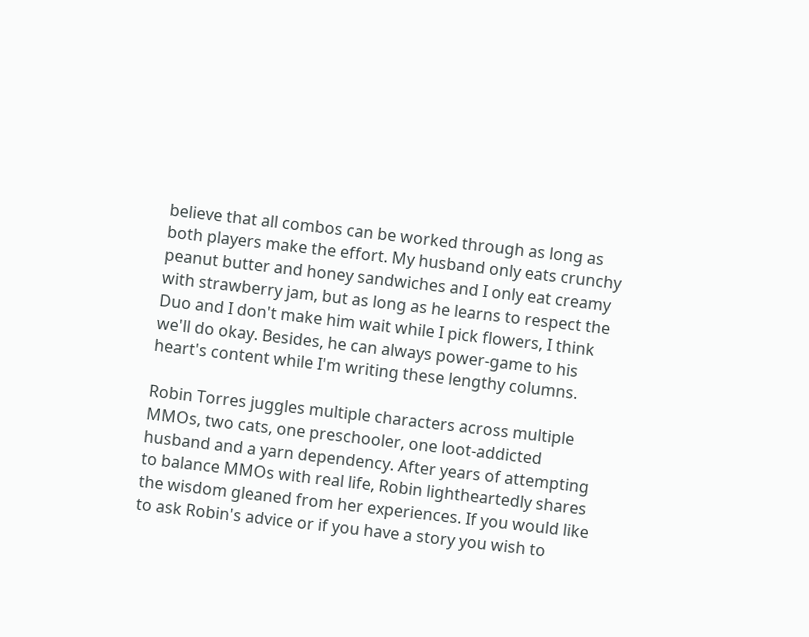believe that all combos can be worked through as long as both players make the effort. My husband only eats crunchy peanut butter and honey sandwiches and I only eat creamy with strawberry jam, but as long as he learns to respect the Duo and I don't make him wait while I pick flowers, I think we'll do okay. Besides, he can always power-game to his heart's content while I'm writing these lengthy columns.

Robin Torres juggles multiple characters across multiple MMOs, two cats, one preschooler, one loot-addicted husband and a yarn dependency. After years of attempting to balance MMOs with real life, Robin lightheartedly shares the wisdom gleaned from her experiences. If you would like to ask Robin's advice or if you have a story you wish to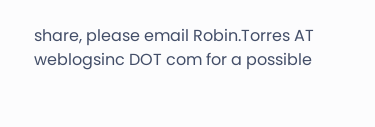share, please email Robin.Torres AT weblogsinc DOT com for a possible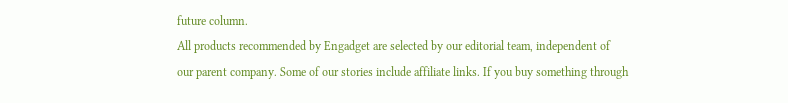future column.
All products recommended by Engadget are selected by our editorial team, independent of our parent company. Some of our stories include affiliate links. If you buy something through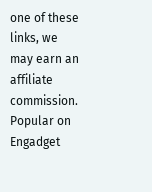one of these links, we may earn an affiliate commission.
Popular on Engadget